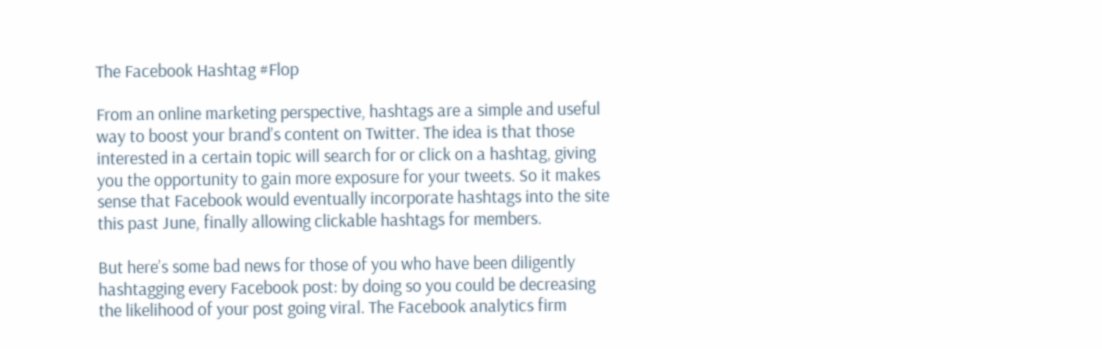The Facebook Hashtag #Flop

From an online marketing perspective, hashtags are a simple and useful way to boost your brand’s content on Twitter. The idea is that those interested in a certain topic will search for or click on a hashtag, giving you the opportunity to gain more exposure for your tweets. So it makes sense that Facebook would eventually incorporate hashtags into the site this past June, finally allowing clickable hashtags for members.

But here’s some bad news for those of you who have been diligently hashtagging every Facebook post: by doing so you could be decreasing the likelihood of your post going viral. The Facebook analytics firm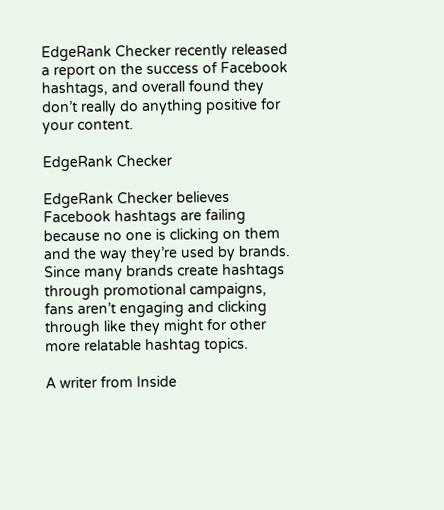EdgeRank Checker recently released a report on the success of Facebook hashtags, and overall found they don’t really do anything positive for your content.

EdgeRank Checker

EdgeRank Checker believes Facebook hashtags are failing because no one is clicking on them and the way they’re used by brands. Since many brands create hashtags through promotional campaigns, fans aren’t engaging and clicking through like they might for other more relatable hashtag topics.

A writer from Inside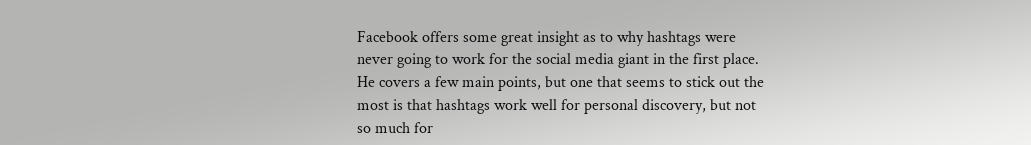Facebook offers some great insight as to why hashtags were never going to work for the social media giant in the first place. He covers a few main points, but one that seems to stick out the most is that hashtags work well for personal discovery, but not so much for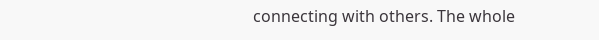connecting with others. The whole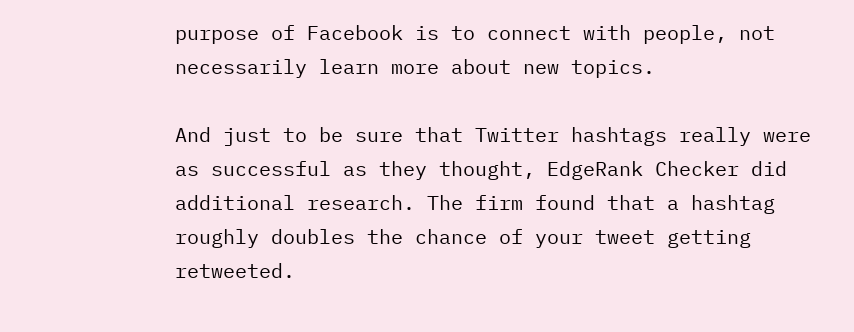purpose of Facebook is to connect with people, not necessarily learn more about new topics.

And just to be sure that Twitter hashtags really were as successful as they thought, EdgeRank Checker did additional research. The firm found that a hashtag roughly doubles the chance of your tweet getting retweeted.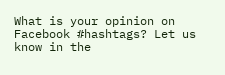What is your opinion on Facebook #hashtags? Let us know in the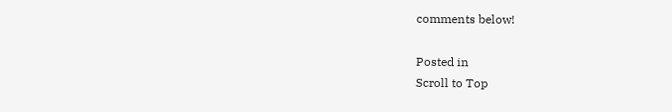comments below!

Posted in
Scroll to Top